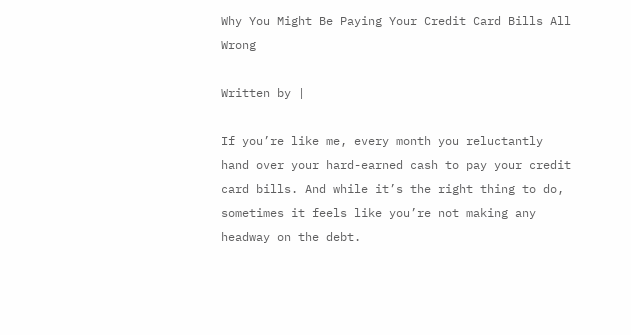Why You Might Be Paying Your Credit Card Bills All Wrong

Written by |

If you’re like me, every month you reluctantly hand over your hard-earned cash to pay your credit card bills. And while it’s the right thing to do, sometimes it feels like you’re not making any headway on the debt.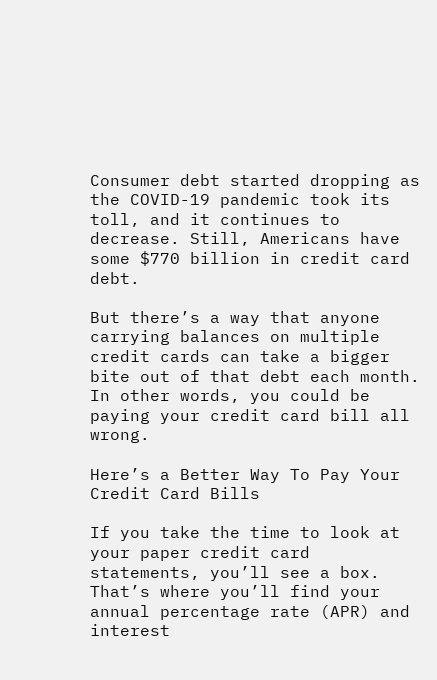Consumer debt started dropping as the COVID-19 pandemic took its toll, and it continues to decrease. Still, Americans have some $770 billion in credit card debt.

But there’s a way that anyone carrying balances on multiple credit cards can take a bigger bite out of that debt each month. In other words, you could be paying your credit card bill all wrong.

Here’s a Better Way To Pay Your Credit Card Bills

If you take the time to look at your paper credit card statements, you’ll see a box. That’s where you’ll find your annual percentage rate (APR) and interest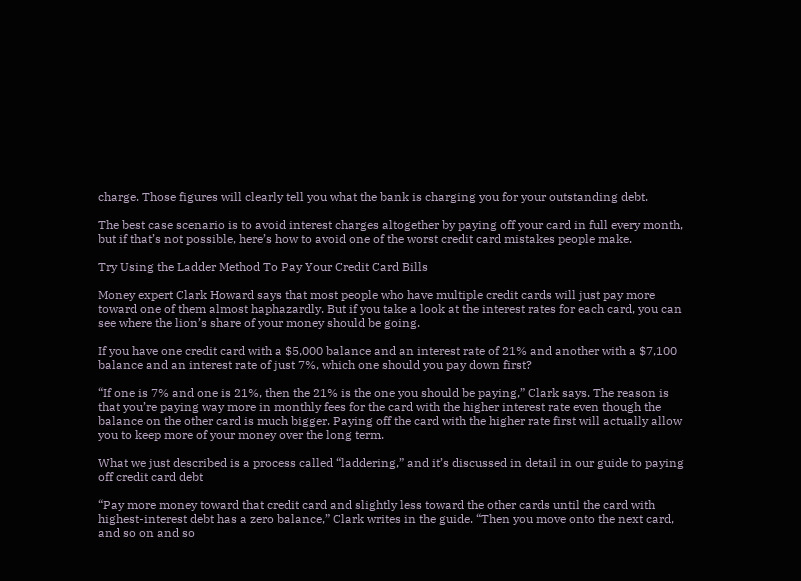charge. Those figures will clearly tell you what the bank is charging you for your outstanding debt.

The best case scenario is to avoid interest charges altogether by paying off your card in full every month, but if that’s not possible, here’s how to avoid one of the worst credit card mistakes people make.

Try Using the Ladder Method To Pay Your Credit Card Bills

Money expert Clark Howard says that most people who have multiple credit cards will just pay more toward one of them almost haphazardly. But if you take a look at the interest rates for each card, you can see where the lion’s share of your money should be going.

If you have one credit card with a $5,000 balance and an interest rate of 21% and another with a $7,100 balance and an interest rate of just 7%, which one should you pay down first?

“If one is 7% and one is 21%, then the 21% is the one you should be paying,” Clark says. The reason is that you’re paying way more in monthly fees for the card with the higher interest rate even though the balance on the other card is much bigger. Paying off the card with the higher rate first will actually allow you to keep more of your money over the long term.

What we just described is a process called “laddering,” and it’s discussed in detail in our guide to paying off credit card debt

“Pay more money toward that credit card and slightly less toward the other cards until the card with highest-interest debt has a zero balance,” Clark writes in the guide. “Then you move onto the next card, and so on and so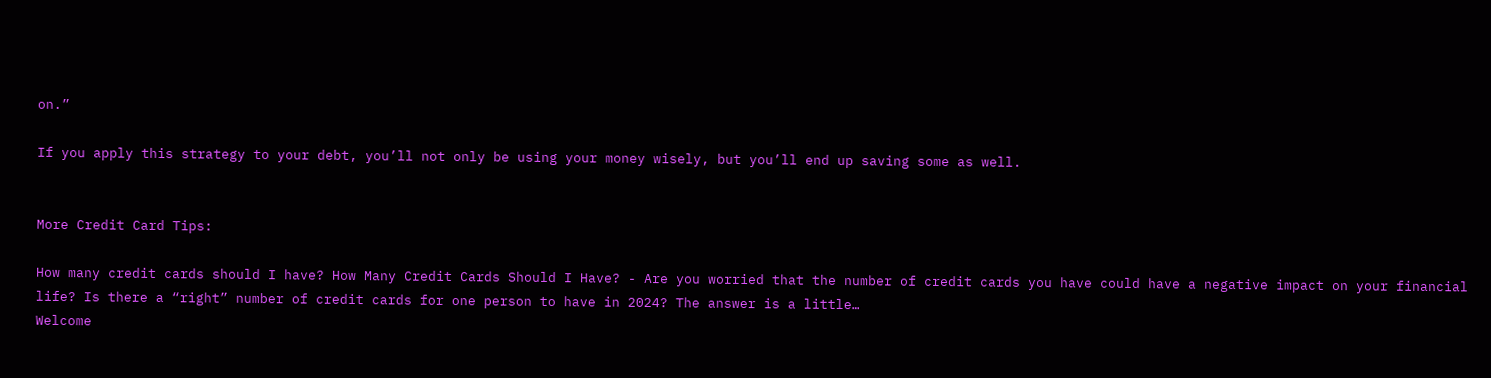on.”

If you apply this strategy to your debt, you’ll not only be using your money wisely, but you’ll end up saving some as well.


More Credit Card Tips:

How many credit cards should I have? How Many Credit Cards Should I Have? - Are you worried that the number of credit cards you have could have a negative impact on your financial life? Is there a “right” number of credit cards for one person to have in 2024? The answer is a little…
Welcome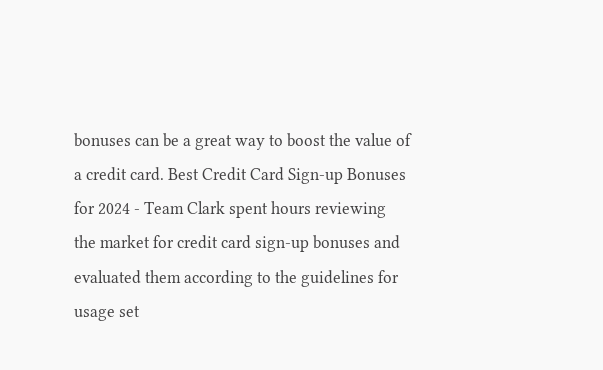bonuses can be a great way to boost the value of a credit card. Best Credit Card Sign-up Bonuses for 2024 - Team Clark spent hours reviewing the market for credit card sign-up bonuses and evaluated them according to the guidelines for usage set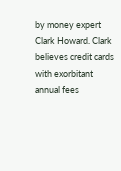by money expert Clark Howard. Clark believes credit cards with exorbitant annual fees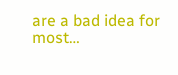are a bad idea for most…